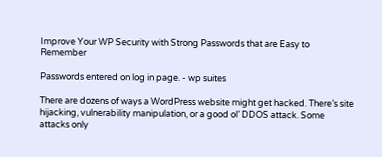Improve Your WP Security with Strong Passwords that are Easy to Remember

Passwords entered on log in page. - wp suites

There are dozens of ways a WordPress website might get hacked. There’s site hijacking, vulnerability manipulation, or a good ol’ DDOS attack. Some attacks only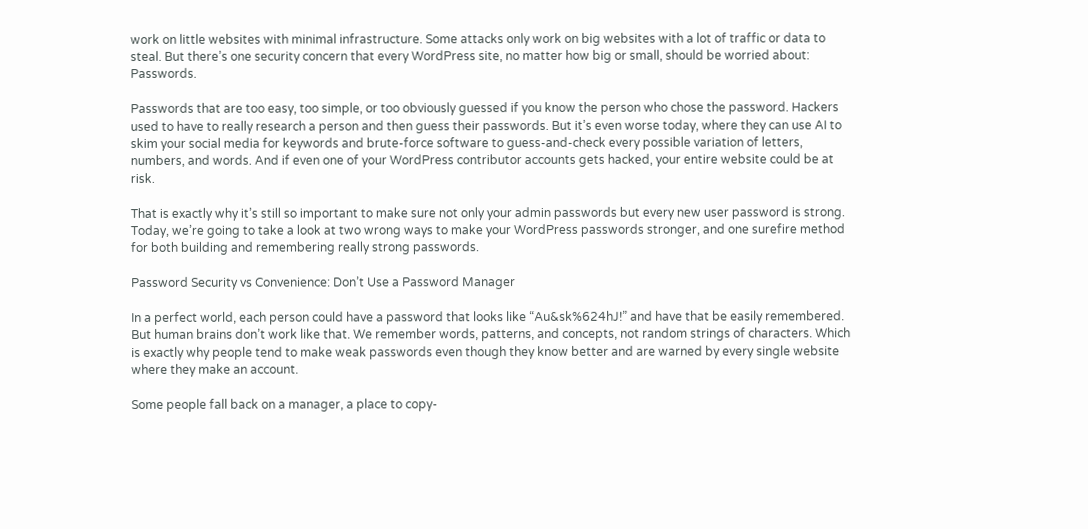work on little websites with minimal infrastructure. Some attacks only work on big websites with a lot of traffic or data to steal. But there’s one security concern that every WordPress site, no matter how big or small, should be worried about: Passwords.

Passwords that are too easy, too simple, or too obviously guessed if you know the person who chose the password. Hackers used to have to really research a person and then guess their passwords. But it’s even worse today, where they can use AI to skim your social media for keywords and brute-force software to guess-and-check every possible variation of letters, numbers, and words. And if even one of your WordPress contributor accounts gets hacked, your entire website could be at risk.

That is exactly why it’s still so important to make sure not only your admin passwords but every new user password is strong. Today, we’re going to take a look at two wrong ways to make your WordPress passwords stronger, and one surefire method for both building and remembering really strong passwords.

Password Security vs Convenience: Don’t Use a Password Manager

In a perfect world, each person could have a password that looks like “Au&sk%624hJ!” and have that be easily remembered. But human brains don’t work like that. We remember words, patterns, and concepts, not random strings of characters. Which is exactly why people tend to make weak passwords even though they know better and are warned by every single website where they make an account.

Some people fall back on a manager, a place to copy-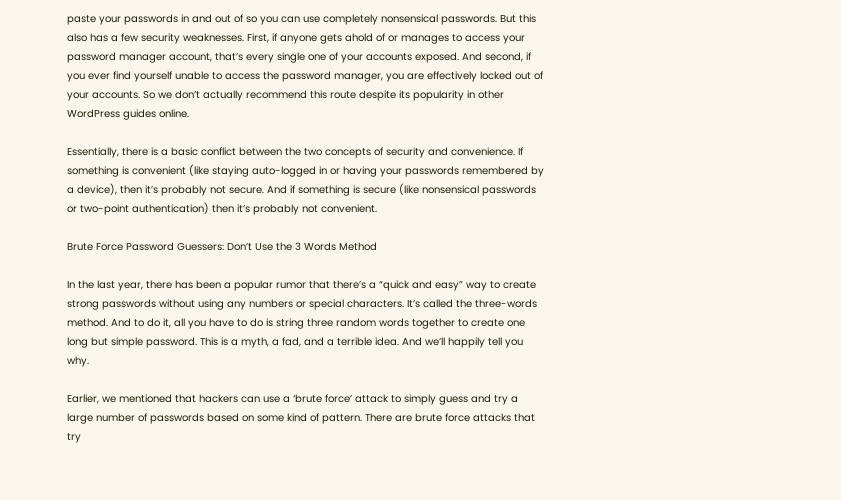paste your passwords in and out of so you can use completely nonsensical passwords. But this also has a few security weaknesses. First, if anyone gets ahold of or manages to access your password manager account, that’s every single one of your accounts exposed. And second, if you ever find yourself unable to access the password manager, you are effectively locked out of your accounts. So we don’t actually recommend this route despite its popularity in other WordPress guides online.

Essentially, there is a basic conflict between the two concepts of security and convenience. If something is convenient (like staying auto-logged in or having your passwords remembered by a device), then it’s probably not secure. And if something is secure (like nonsensical passwords or two-point authentication) then it’s probably not convenient.

Brute Force Password Guessers: Don’t Use the 3 Words Method

In the last year, there has been a popular rumor that there’s a “quick and easy” way to create strong passwords without using any numbers or special characters. It’s called the three-words method. And to do it, all you have to do is string three random words together to create one long but simple password. This is a myth, a fad, and a terrible idea. And we’ll happily tell you why.

Earlier, we mentioned that hackers can use a ‘brute force’ attack to simply guess and try a large number of passwords based on some kind of pattern. There are brute force attacks that try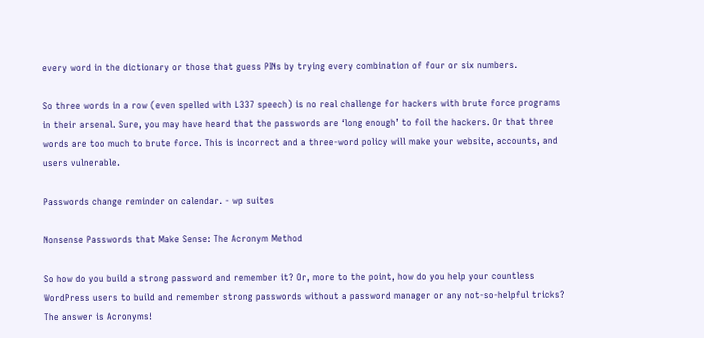every word in the dictionary or those that guess PINs by trying every combination of four or six numbers.

So three words in a row (even spelled with L337 speech) is no real challenge for hackers with brute force programs in their arsenal. Sure, you may have heard that the passwords are ‘long enough’ to foil the hackers. Or that three words are too much to brute force. This is incorrect and a three-word policy will make your website, accounts, and users vulnerable.

Passwords change reminder on calendar. - wp suites

Nonsense Passwords that Make Sense: The Acronym Method

So how do you build a strong password and remember it? Or, more to the point, how do you help your countless WordPress users to build and remember strong passwords without a password manager or any not-so-helpful tricks? The answer is Acronyms!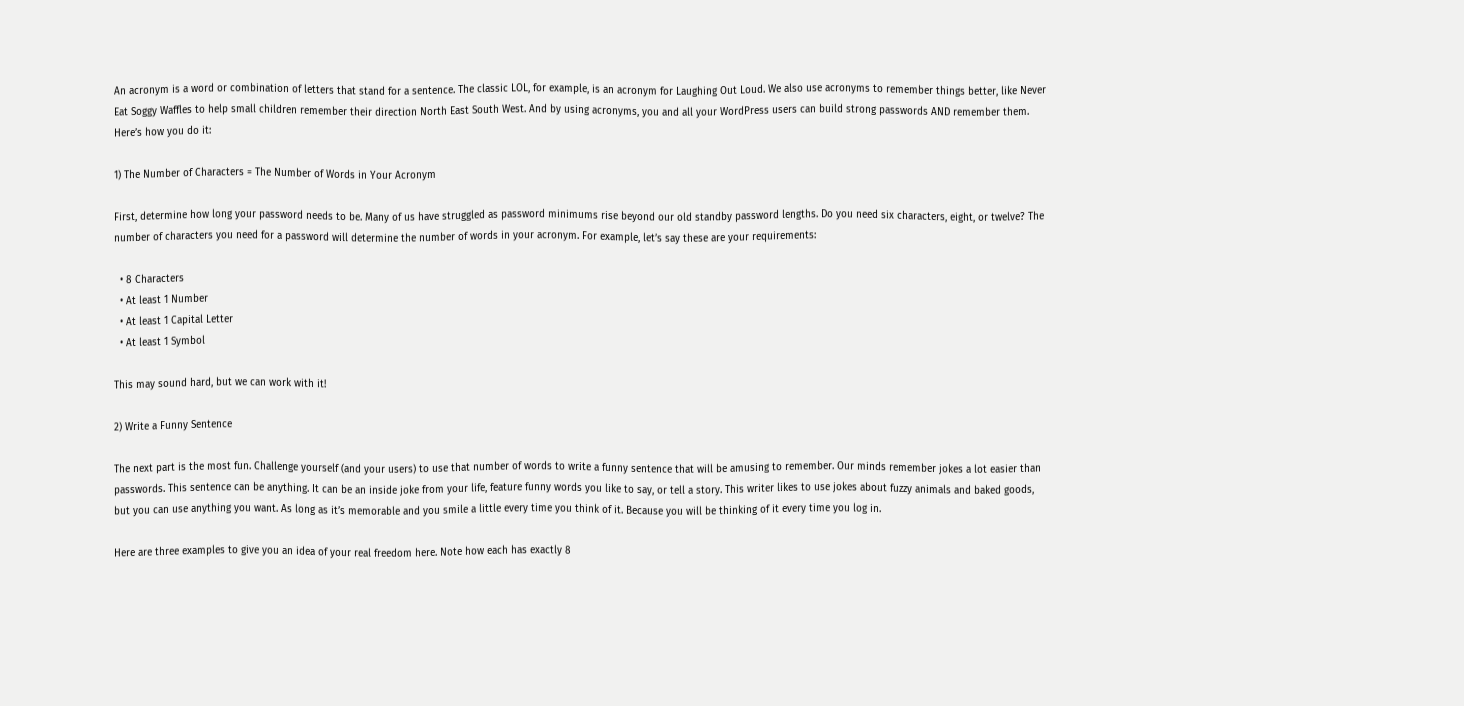An acronym is a word or combination of letters that stand for a sentence. The classic LOL, for example, is an acronym for Laughing Out Loud. We also use acronyms to remember things better, like Never Eat Soggy Waffles to help small children remember their direction North East South West. And by using acronyms, you and all your WordPress users can build strong passwords AND remember them. Here’s how you do it:

1) The Number of Characters = The Number of Words in Your Acronym

First, determine how long your password needs to be. Many of us have struggled as password minimums rise beyond our old standby password lengths. Do you need six characters, eight, or twelve? The number of characters you need for a password will determine the number of words in your acronym. For example, let’s say these are your requirements:

  • 8 Characters
  • At least 1 Number
  • At least 1 Capital Letter
  • At least 1 Symbol

This may sound hard, but we can work with it!

2) Write a Funny Sentence

The next part is the most fun. Challenge yourself (and your users) to use that number of words to write a funny sentence that will be amusing to remember. Our minds remember jokes a lot easier than passwords. This sentence can be anything. It can be an inside joke from your life, feature funny words you like to say, or tell a story. This writer likes to use jokes about fuzzy animals and baked goods, but you can use anything you want. As long as it’s memorable and you smile a little every time you think of it. Because you will be thinking of it every time you log in.

Here are three examples to give you an idea of your real freedom here. Note how each has exactly 8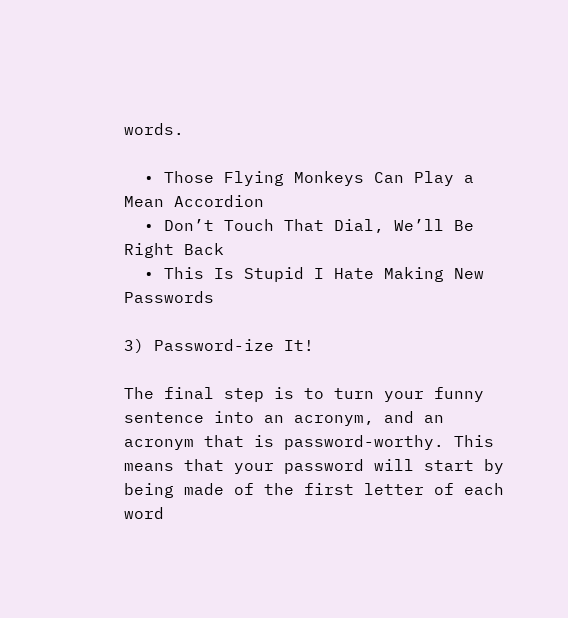words.

  • Those Flying Monkeys Can Play a Mean Accordion
  • Don’t Touch That Dial, We’ll Be Right Back
  • This Is Stupid I Hate Making New Passwords

3) Password-ize It!

The final step is to turn your funny sentence into an acronym, and an acronym that is password-worthy. This means that your password will start by being made of the first letter of each word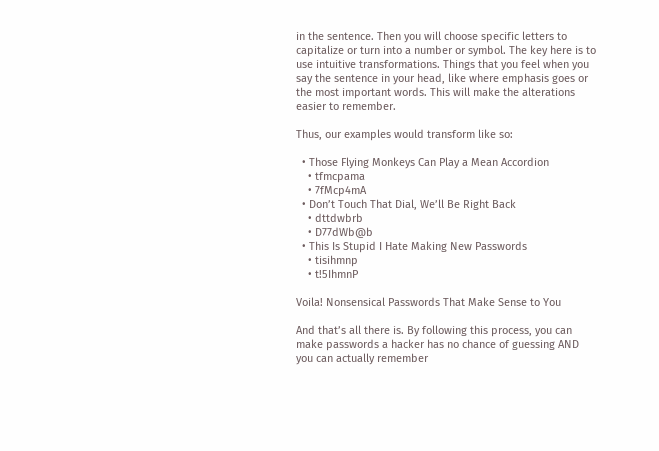in the sentence. Then you will choose specific letters to capitalize or turn into a number or symbol. The key here is to use intuitive transformations. Things that you feel when you say the sentence in your head, like where emphasis goes or the most important words. This will make the alterations easier to remember.

Thus, our examples would transform like so:

  • Those Flying Monkeys Can Play a Mean Accordion
    • tfmcpama
    • 7fMcp4mA
  • Don’t Touch That Dial, We’ll Be Right Back
    • dttdwbrb
    • D77dWb@b
  • This Is Stupid I Hate Making New Passwords
    • tisihmnp
    • t!5IhmnP

Voila! Nonsensical Passwords That Make Sense to You

And that’s all there is. By following this process, you can make passwords a hacker has no chance of guessing AND you can actually remember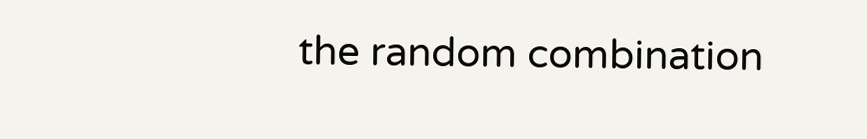the random combination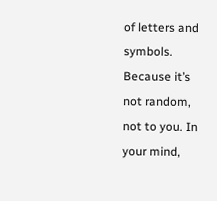of letters and symbols. Because it’s not random, not to you. In your mind,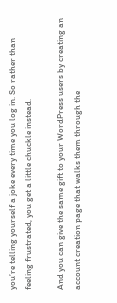you’re telling yourself a joke every time you log in. So rather than feeling frustrated, you get a little chuckle instead.

And you can give the same gift to your WordPress users by creating an account creation page that walks them through the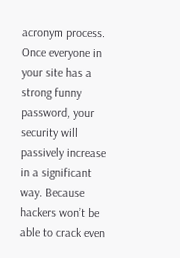acronym process. Once everyone in your site has a strong funny password, your security will passively increase in a significant way. Because hackers won’t be able to crack even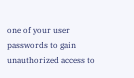one of your user passwords to gain unauthorized access to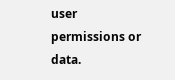user permissions or data.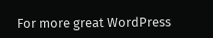For more great WordPress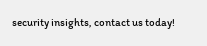security insights, contact us today!